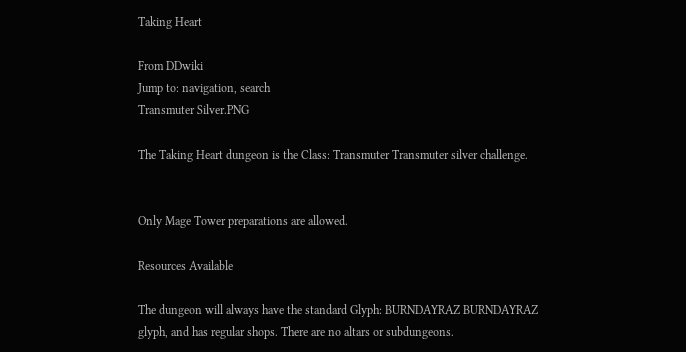Taking Heart

From DDwiki
Jump to: navigation, search
Transmuter Silver.PNG

The Taking Heart dungeon is the Class: Transmuter Transmuter silver challenge.


Only Mage Tower preparations are allowed.

Resources Available

The dungeon will always have the standard Glyph: BURNDAYRAZ BURNDAYRAZ glyph, and has regular shops. There are no altars or subdungeons.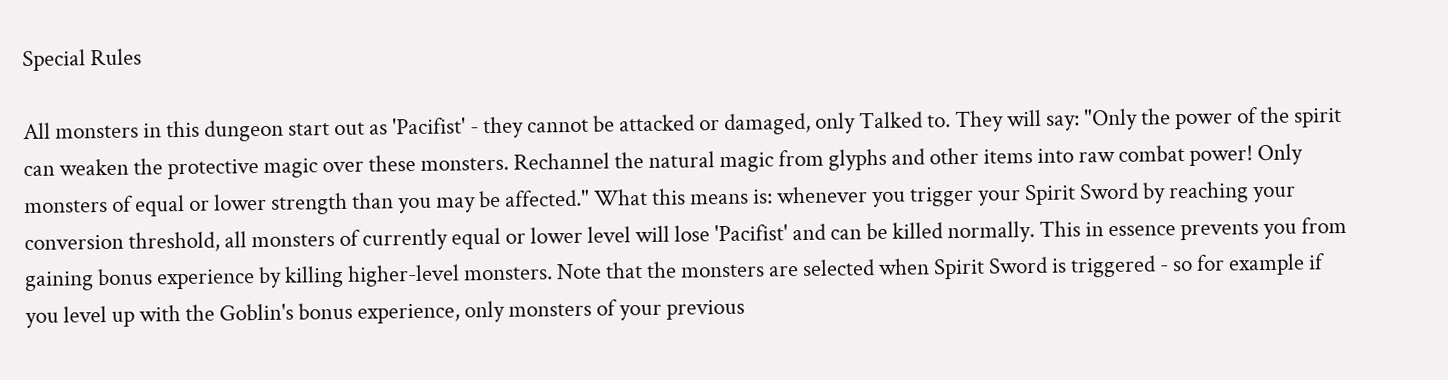Special Rules

All monsters in this dungeon start out as 'Pacifist' - they cannot be attacked or damaged, only Talked to. They will say: "Only the power of the spirit can weaken the protective magic over these monsters. Rechannel the natural magic from glyphs and other items into raw combat power! Only monsters of equal or lower strength than you may be affected." What this means is: whenever you trigger your Spirit Sword by reaching your conversion threshold, all monsters of currently equal or lower level will lose 'Pacifist' and can be killed normally. This in essence prevents you from gaining bonus experience by killing higher-level monsters. Note that the monsters are selected when Spirit Sword is triggered - so for example if you level up with the Goblin's bonus experience, only monsters of your previous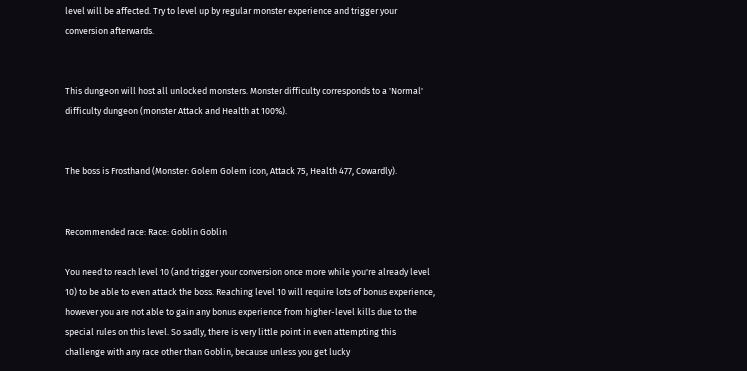level will be affected. Try to level up by regular monster experience and trigger your conversion afterwards.


This dungeon will host all unlocked monsters. Monster difficulty corresponds to a 'Normal' difficulty dungeon (monster Attack and Health at 100%).


The boss is Frosthand (Monster: Golem Golem icon, Attack 75, Health 477, Cowardly).


Recommended race: Race: Goblin Goblin

You need to reach level 10 (and trigger your conversion once more while you're already level 10) to be able to even attack the boss. Reaching level 10 will require lots of bonus experience, however you are not able to gain any bonus experience from higher-level kills due to the special rules on this level. So sadly, there is very little point in even attempting this challenge with any race other than Goblin, because unless you get lucky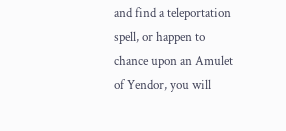and find a teleportation spell, or happen to chance upon an Amulet of Yendor, you will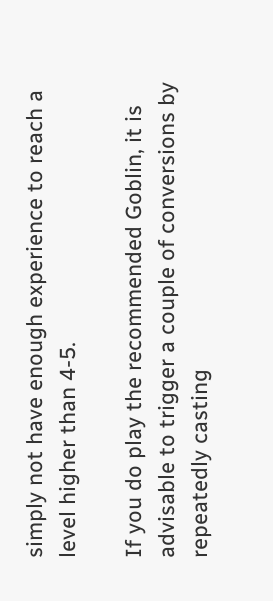simply not have enough experience to reach a level higher than 4-5.

If you do play the recommended Goblin, it is advisable to trigger a couple of conversions by repeatedly casting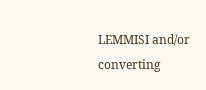LEMMISI and/or converting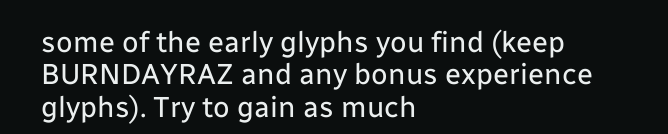some of the early glyphs you find (keep BURNDAYRAZ and any bonus experience glyphs). Try to gain as much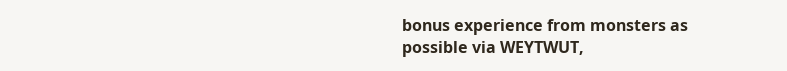bonus experience from monsters as possible via WEYTWUT,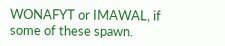WONAFYT or IMAWAL, if some of these spawn.